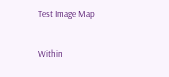Test Image Map

Within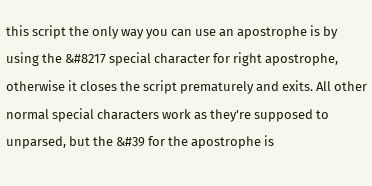this script the only way you can use an apostrophe is by using the &#8217 special character for right apostrophe, otherwise it closes the script prematurely and exits. All other normal special characters work as they're supposed to unparsed, but the &#39 for the apostrophe is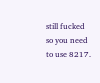still fucked so you need to use 8217.